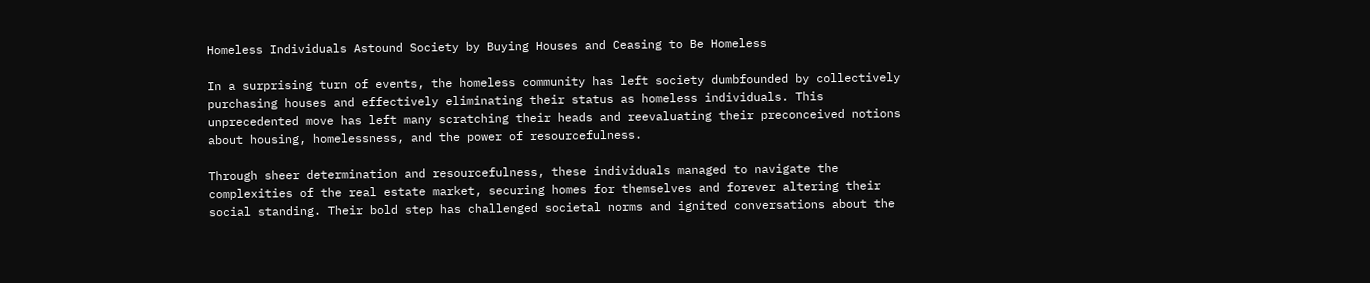Homeless Individuals Astound Society by Buying Houses and Ceasing to Be Homeless

In a surprising turn of events, the homeless community has left society dumbfounded by collectively purchasing houses and effectively eliminating their status as homeless individuals. This unprecedented move has left many scratching their heads and reevaluating their preconceived notions about housing, homelessness, and the power of resourcefulness.

Through sheer determination and resourcefulness, these individuals managed to navigate the complexities of the real estate market, securing homes for themselves and forever altering their social standing. Their bold step has challenged societal norms and ignited conversations about the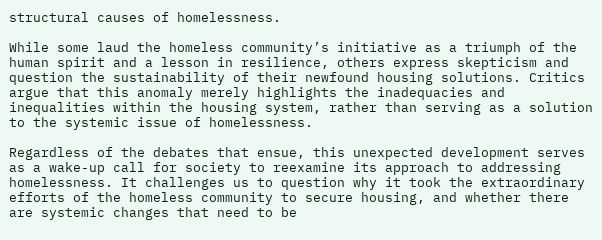structural causes of homelessness.

While some laud the homeless community’s initiative as a triumph of the human spirit and a lesson in resilience, others express skepticism and question the sustainability of their newfound housing solutions. Critics argue that this anomaly merely highlights the inadequacies and inequalities within the housing system, rather than serving as a solution to the systemic issue of homelessness.

Regardless of the debates that ensue, this unexpected development serves as a wake-up call for society to reexamine its approach to addressing homelessness. It challenges us to question why it took the extraordinary efforts of the homeless community to secure housing, and whether there are systemic changes that need to be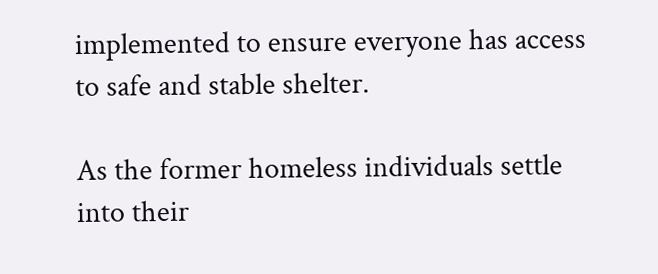implemented to ensure everyone has access to safe and stable shelter.

As the former homeless individuals settle into their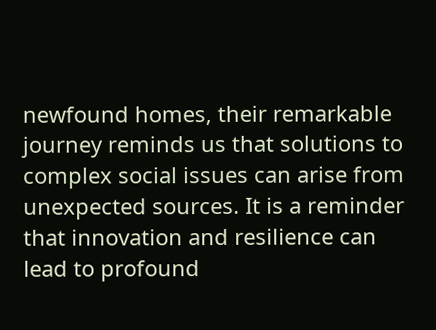newfound homes, their remarkable journey reminds us that solutions to complex social issues can arise from unexpected sources. It is a reminder that innovation and resilience can lead to profound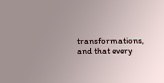transformations, and that every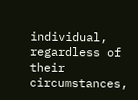individual, regardless of their circumstances,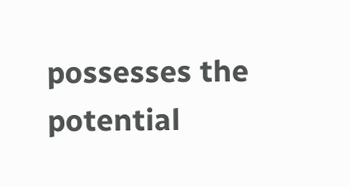possesses the potential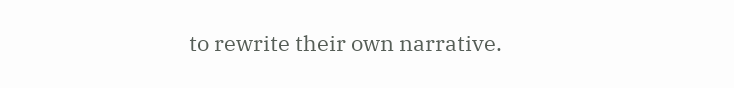to rewrite their own narrative.